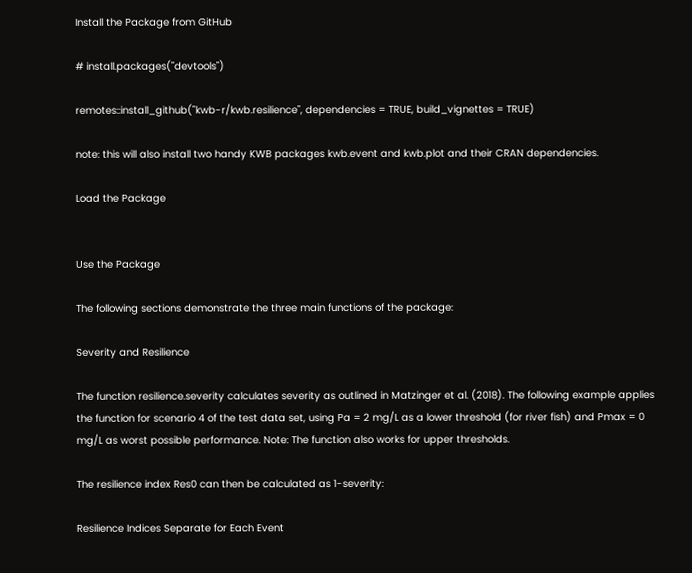Install the Package from GitHub

# install.packages("devtools")

remotes::install_github("kwb-r/kwb.resilience", dependencies = TRUE, build_vignettes = TRUE)

note: this will also install two handy KWB packages kwb.event and kwb.plot and their CRAN dependencies.

Load the Package


Use the Package

The following sections demonstrate the three main functions of the package:

Severity and Resilience

The function resilience.severity calculates severity as outlined in Matzinger et al. (2018). The following example applies the function for scenario 4 of the test data set, using Pa = 2 mg/L as a lower threshold (for river fish) and Pmax = 0 mg/L as worst possible performance. Note: The function also works for upper thresholds.

The resilience index Res0 can then be calculated as 1-severity:

Resilience Indices Separate for Each Event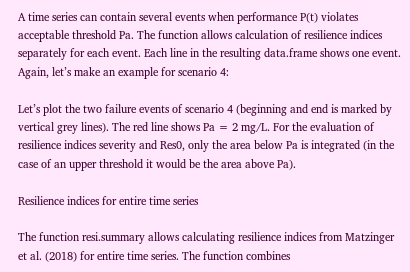A time series can contain several events when performance P(t) violates acceptable threshold Pa. The function allows calculation of resilience indices separately for each event. Each line in the resulting data.frame shows one event. Again, let’s make an example for scenario 4:

Let’s plot the two failure events of scenario 4 (beginning and end is marked by vertical grey lines). The red line shows Pa = 2 mg/L. For the evaluation of resilience indices severity and Res0, only the area below Pa is integrated (in the case of an upper threshold it would be the area above Pa).

Resilience indices for entire time series

The function resi.summary allows calculating resilience indices from Matzinger et al. (2018) for entire time series. The function combines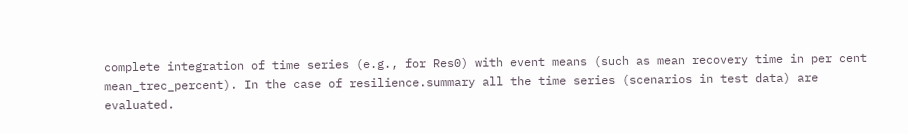complete integration of time series (e.g., for Res0) with event means (such as mean recovery time in per cent mean_trec_percent). In the case of resilience.summary all the time series (scenarios in test data) are evaluated.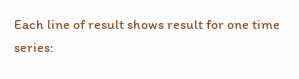Each line of result shows result for one time series: